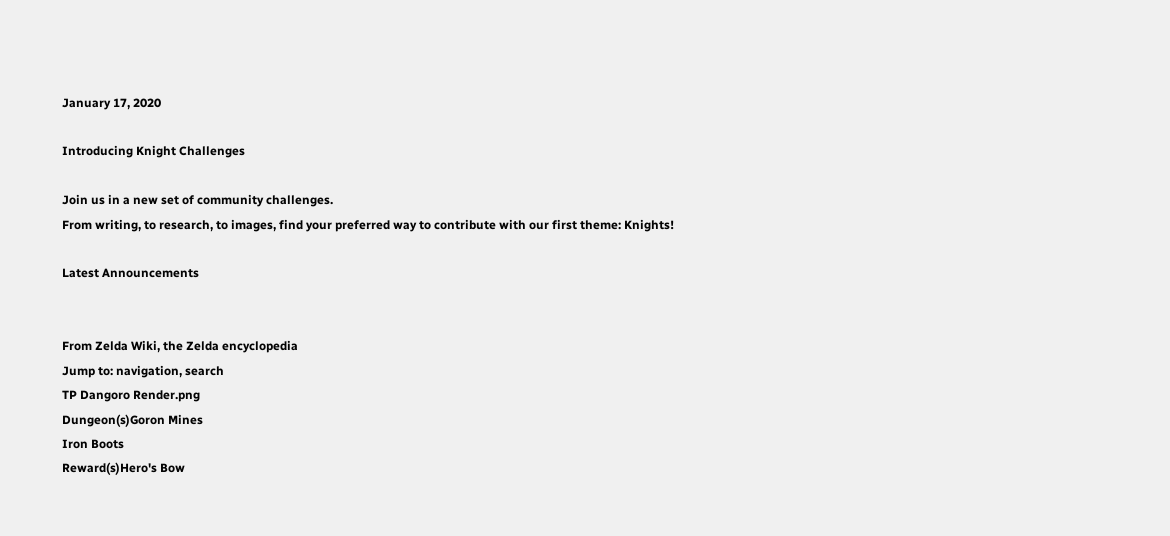January 17, 2020

Introducing Knight Challenges

Join us in a new set of community challenges.
From writing, to research, to images, find your preferred way to contribute with our first theme: Knights!

Latest Announcements


From Zelda Wiki, the Zelda encyclopedia
Jump to: navigation, search
TP Dangoro Render.png
Dungeon(s)Goron Mines
Iron Boots
Reward(s)Hero's Bow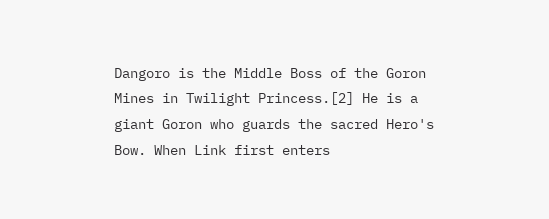Dangoro is the Middle Boss of the Goron Mines in Twilight Princess.[2] He is a giant Goron who guards the sacred Hero's Bow. When Link first enters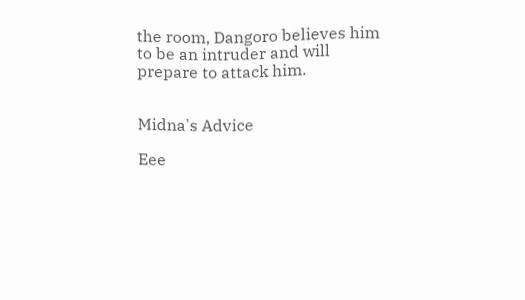the room, Dangoro believes him to be an intruder and will prepare to attack him.


Midna's Advice

Eee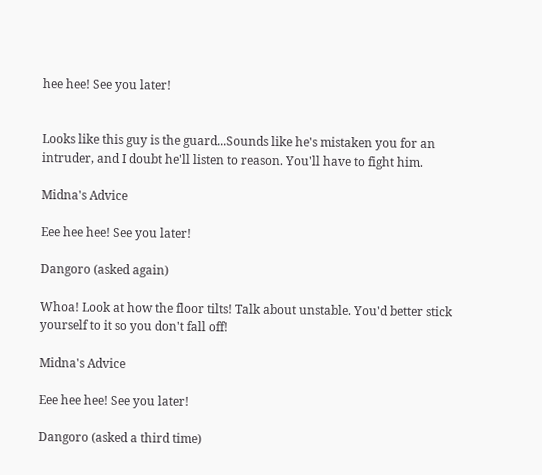hee hee! See you later!


Looks like this guy is the guard...Sounds like he's mistaken you for an intruder, and I doubt he'll listen to reason. You'll have to fight him.

Midna's Advice

Eee hee hee! See you later!

Dangoro (asked again)

Whoa! Look at how the floor tilts! Talk about unstable. You'd better stick yourself to it so you don't fall off!

Midna's Advice

Eee hee hee! See you later!

Dangoro (asked a third time)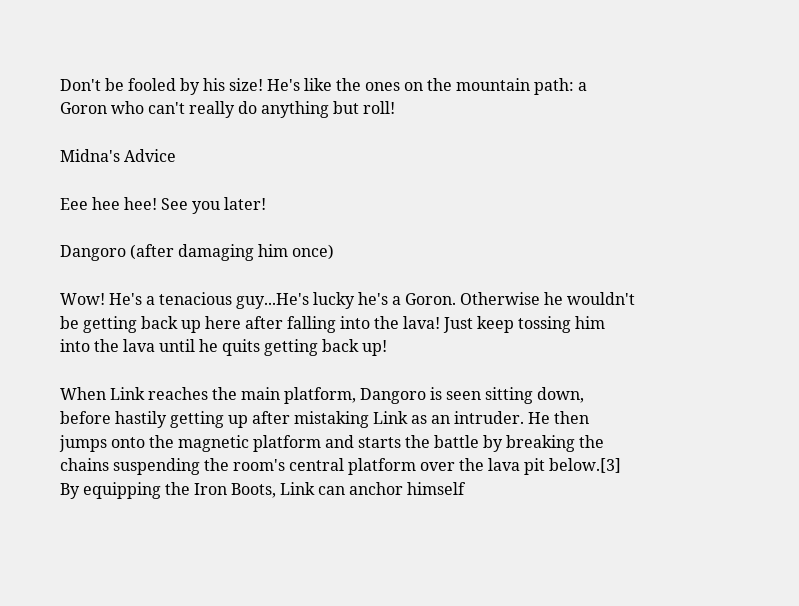Don't be fooled by his size! He's like the ones on the mountain path: a Goron who can't really do anything but roll!

Midna's Advice

Eee hee hee! See you later!

Dangoro (after damaging him once)

Wow! He's a tenacious guy...He's lucky he's a Goron. Otherwise he wouldn't be getting back up here after falling into the lava! Just keep tossing him into the lava until he quits getting back up!

When Link reaches the main platform, Dangoro is seen sitting down, before hastily getting up after mistaking Link as an intruder. He then jumps onto the magnetic platform and starts the battle by breaking the chains suspending the room's central platform over the lava pit below.[3] By equipping the Iron Boots, Link can anchor himself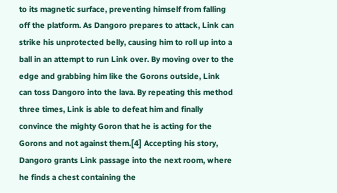to its magnetic surface, preventing himself from falling off the platform. As Dangoro prepares to attack, Link can strike his unprotected belly, causing him to roll up into a ball in an attempt to run Link over. By moving over to the edge and grabbing him like the Gorons outside, Link can toss Dangoro into the lava. By repeating this method three times, Link is able to defeat him and finally convince the mighty Goron that he is acting for the Gorons and not against them.[4] Accepting his story, Dangoro grants Link passage into the next room, where he finds a chest containing the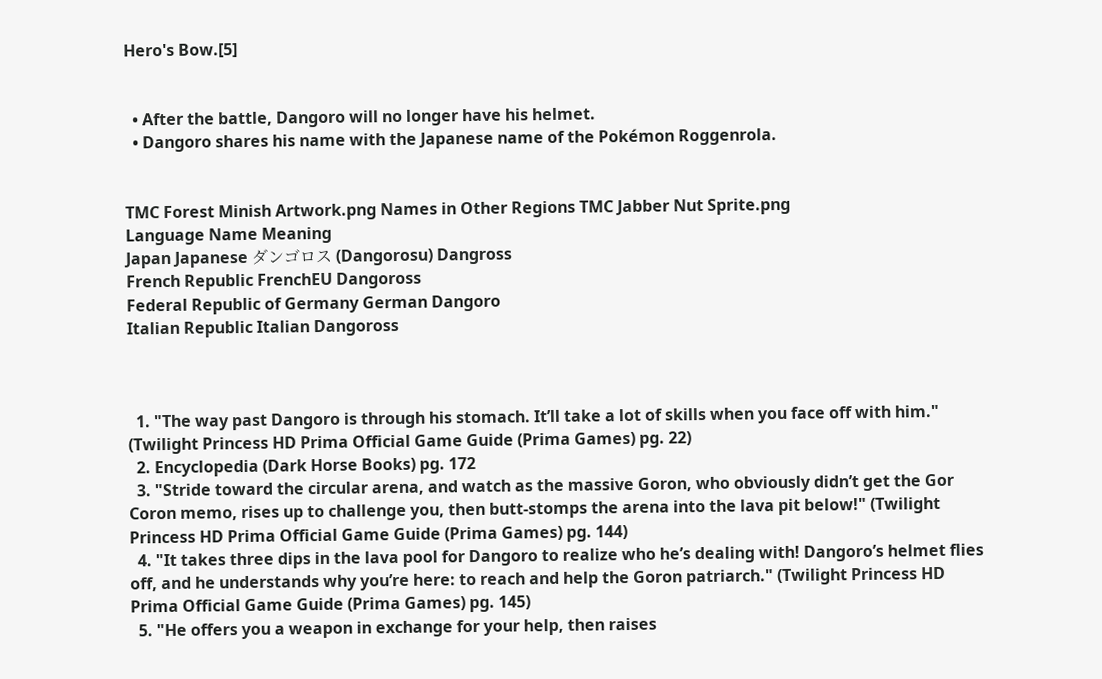Hero's Bow.[5]


  • After the battle, Dangoro will no longer have his helmet.
  • Dangoro shares his name with the Japanese name of the Pokémon Roggenrola.


TMC Forest Minish Artwork.png Names in Other Regions TMC Jabber Nut Sprite.png
Language Name Meaning
Japan Japanese ダンゴロス (Dangorosu) Dangross
French Republic FrenchEU Dangoross
Federal Republic of Germany German Dangoro
Italian Republic Italian Dangoross



  1. "The way past Dangoro is through his stomach. It’ll take a lot of skills when you face off with him." (Twilight Princess HD Prima Official Game Guide (Prima Games) pg. 22)
  2. Encyclopedia (Dark Horse Books) pg. 172
  3. "Stride toward the circular arena, and watch as the massive Goron, who obviously didn’t get the Gor Coron memo, rises up to challenge you, then butt-stomps the arena into the lava pit below!" (Twilight Princess HD Prima Official Game Guide (Prima Games) pg. 144)
  4. "It takes three dips in the lava pool for Dangoro to realize who he’s dealing with! Dangoro’s helmet flies off, and he understands why you’re here: to reach and help the Goron patriarch." (Twilight Princess HD Prima Official Game Guide (Prima Games) pg. 145)
  5. "He offers you a weapon in exchange for your help, then raises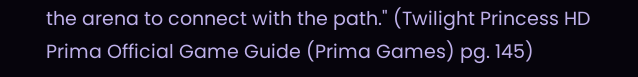the arena to connect with the path." (Twilight Princess HD Prima Official Game Guide (Prima Games) pg. 145)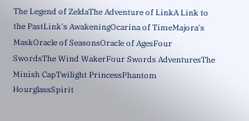The Legend of ZeldaThe Adventure of LinkA Link to the PastLink's AwakeningOcarina of TimeMajora's MaskOracle of SeasonsOracle of AgesFour SwordsThe Wind WakerFour Swords AdventuresThe Minish CapTwilight PrincessPhantom HourglassSpirit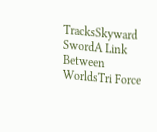TracksSkyward SwordA Link Between WorldsTri Force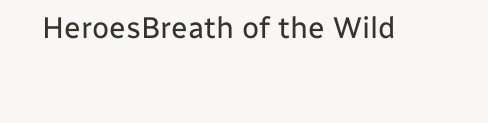HeroesBreath of the Wild